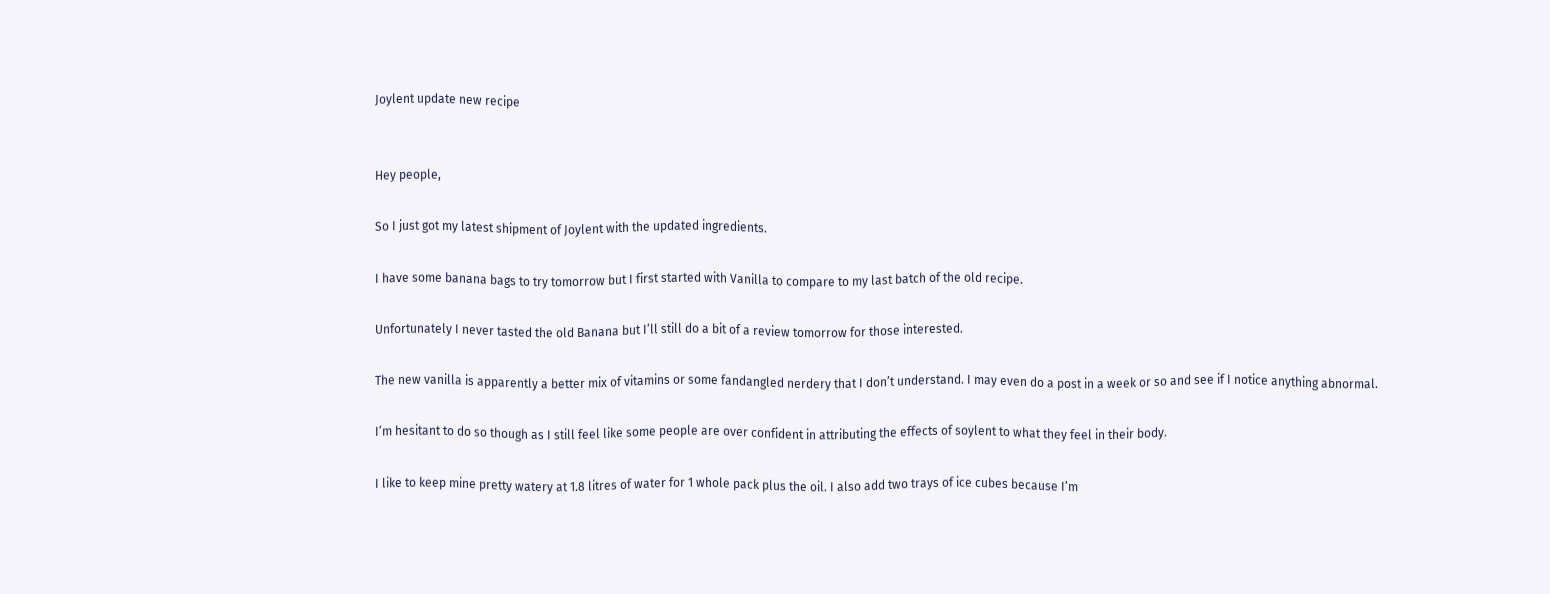Joylent update new recipe


Hey people,

So I just got my latest shipment of Joylent with the updated ingredients.

I have some banana bags to try tomorrow but I first started with Vanilla to compare to my last batch of the old recipe.

Unfortunately I never tasted the old Banana but I’ll still do a bit of a review tomorrow for those interested.

The new vanilla is apparently a better mix of vitamins or some fandangled nerdery that I don’t understand. I may even do a post in a week or so and see if I notice anything abnormal.

I’m hesitant to do so though as I still feel like some people are over confident in attributing the effects of soylent to what they feel in their body.

I like to keep mine pretty watery at 1.8 litres of water for 1 whole pack plus the oil. I also add two trays of ice cubes because I’m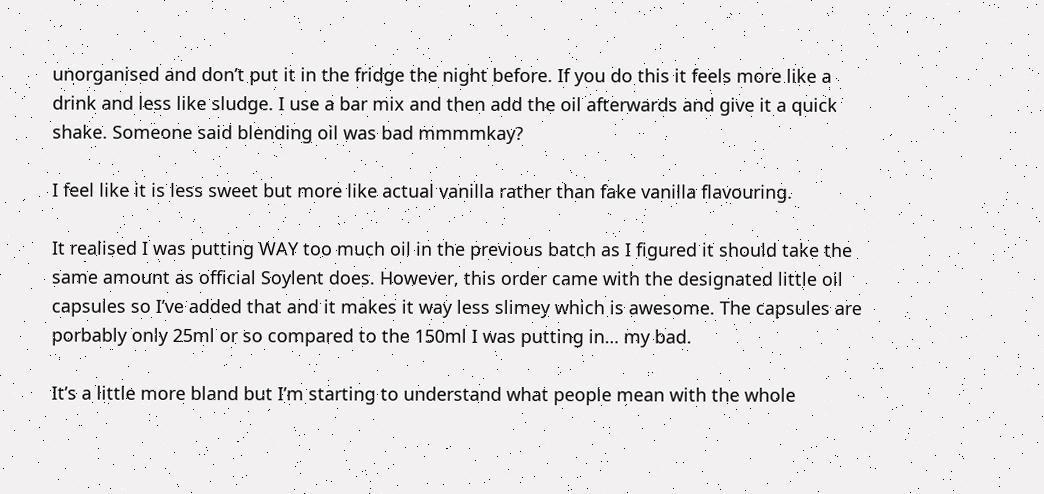unorganised and don’t put it in the fridge the night before. If you do this it feels more like a drink and less like sludge. I use a bar mix and then add the oil afterwards and give it a quick shake. Someone said blending oil was bad mmmmkay?

I feel like it is less sweet but more like actual vanilla rather than fake vanilla flavouring.

It realised I was putting WAY too much oil in the previous batch as I figured it should take the same amount as official Soylent does. However, this order came with the designated little oil capsules so I’ve added that and it makes it way less slimey which is awesome. The capsules are porbably only 25ml or so compared to the 150ml I was putting in… my bad.

It’s a little more bland but I’m starting to understand what people mean with the whole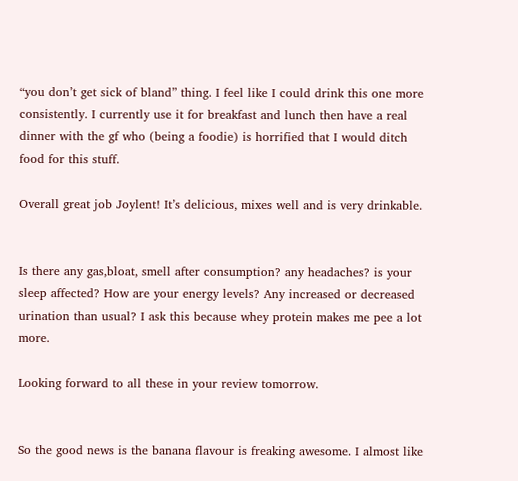“you don’t get sick of bland” thing. I feel like I could drink this one more consistently. I currently use it for breakfast and lunch then have a real dinner with the gf who (being a foodie) is horrified that I would ditch food for this stuff.

Overall great job Joylent! It’s delicious, mixes well and is very drinkable.


Is there any gas,bloat, smell after consumption? any headaches? is your sleep affected? How are your energy levels? Any increased or decreased urination than usual? I ask this because whey protein makes me pee a lot more.

Looking forward to all these in your review tomorrow.


So the good news is the banana flavour is freaking awesome. I almost like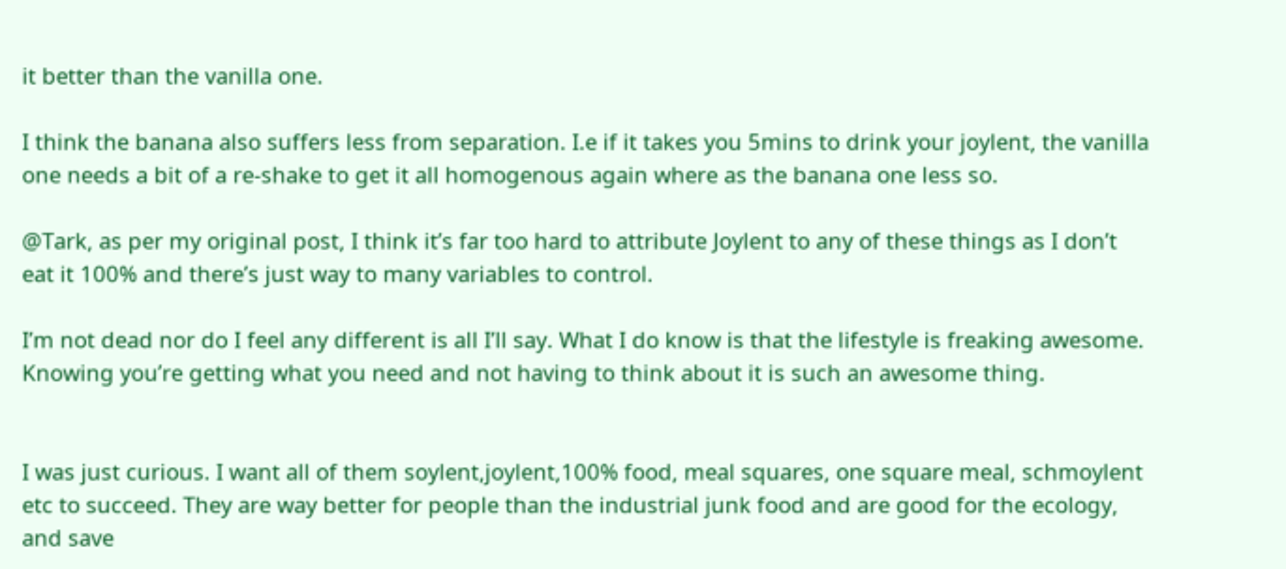it better than the vanilla one.

I think the banana also suffers less from separation. I.e if it takes you 5mins to drink your joylent, the vanilla one needs a bit of a re-shake to get it all homogenous again where as the banana one less so.

@Tark, as per my original post, I think it’s far too hard to attribute Joylent to any of these things as I don’t eat it 100% and there’s just way to many variables to control.

I’m not dead nor do I feel any different is all I’ll say. What I do know is that the lifestyle is freaking awesome. Knowing you’re getting what you need and not having to think about it is such an awesome thing.


I was just curious. I want all of them soylent,joylent,100% food, meal squares, one square meal, schmoylent etc to succeed. They are way better for people than the industrial junk food and are good for the ecology, and save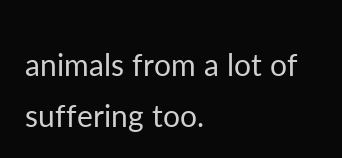animals from a lot of suffering too.